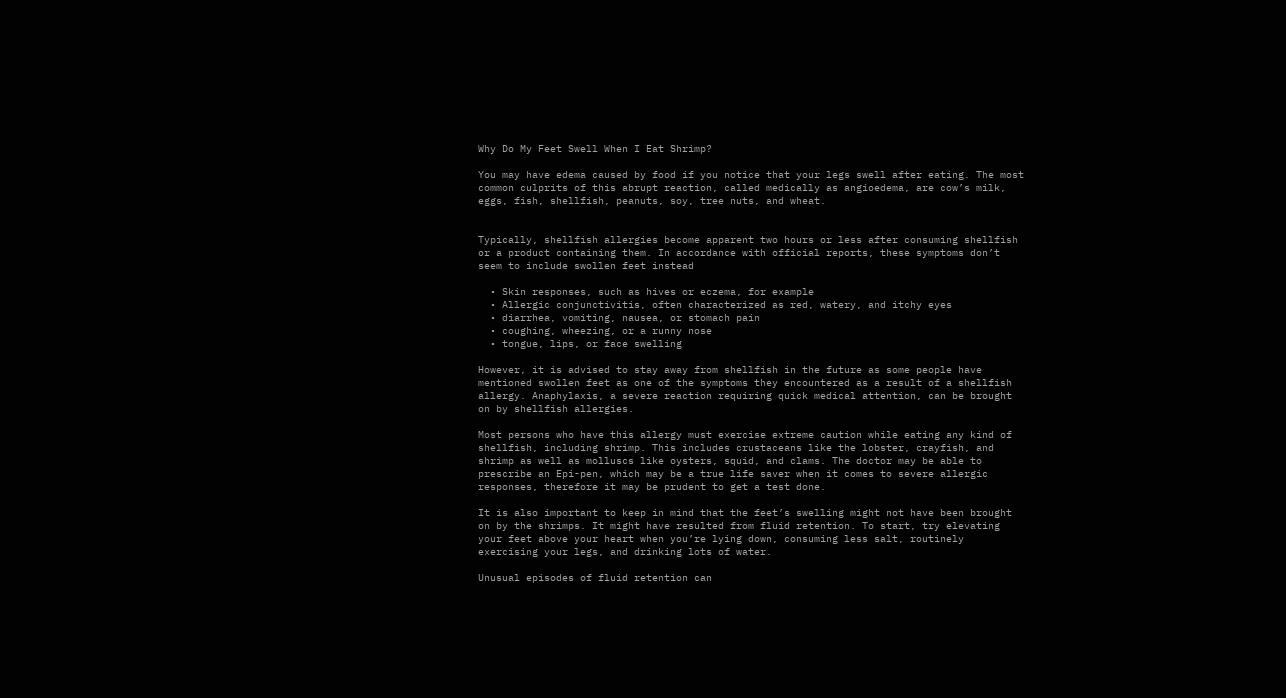Why Do My Feet Swell When I Eat Shrimp?

You may have edema caused by food if you notice that your legs swell after eating. The most common culprits of this abrupt reaction, called medically as angioedema, are cow’s milk, eggs, fish, shellfish, peanuts, soy, tree nuts, and wheat.


Typically, shellfish allergies become apparent two hours or less after consuming shellfish or a product containing them. In accordance with official reports, these symptoms don’t seem to include swollen feet instead

  • Skin responses, such as hives or eczema, for example
  • Allergic conjunctivitis, often characterized as red, watery, and itchy eyes
  • diarrhea, vomiting, nausea, or stomach pain
  • coughing, wheezing, or a runny nose
  • tongue, lips, or face swelling

However, it is advised to stay away from shellfish in the future as some people have mentioned swollen feet as one of the symptoms they encountered as a result of a shellfish allergy. Anaphylaxis, a severe reaction requiring quick medical attention, can be brought on by shellfish allergies.

Most persons who have this allergy must exercise extreme caution while eating any kind of shellfish, including shrimp. This includes crustaceans like the lobster, crayfish, and shrimp as well as molluscs like oysters, squid, and clams. The doctor may be able to prescribe an Epi-pen, which may be a true life saver when it comes to severe allergic responses, therefore it may be prudent to get a test done.

It is also important to keep in mind that the feet’s swelling might not have been brought on by the shrimps. It might have resulted from fluid retention. To start, try elevating your feet above your heart when you’re lying down, consuming less salt, routinely exercising your legs, and drinking lots of water.

Unusual episodes of fluid retention can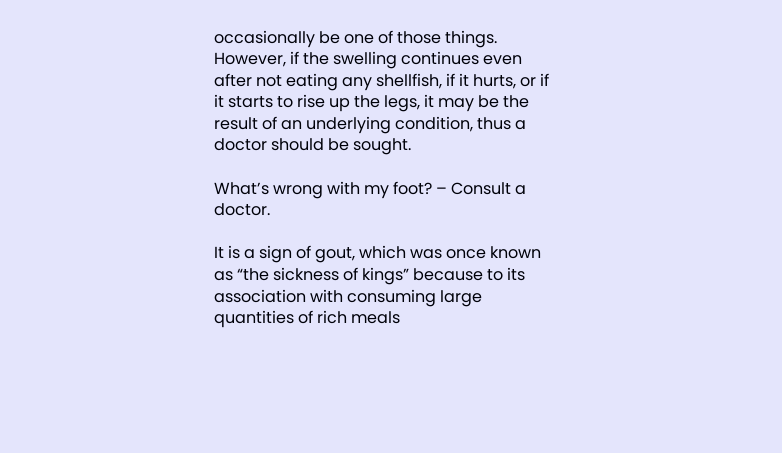occasionally be one of those things. However, if the swelling continues even after not eating any shellfish, if it hurts, or if it starts to rise up the legs, it may be the result of an underlying condition, thus a doctor should be sought.

What’s wrong with my foot? – Consult a doctor.

It is a sign of gout, which was once known as “the sickness of kings” because to its association with consuming large quantities of rich meals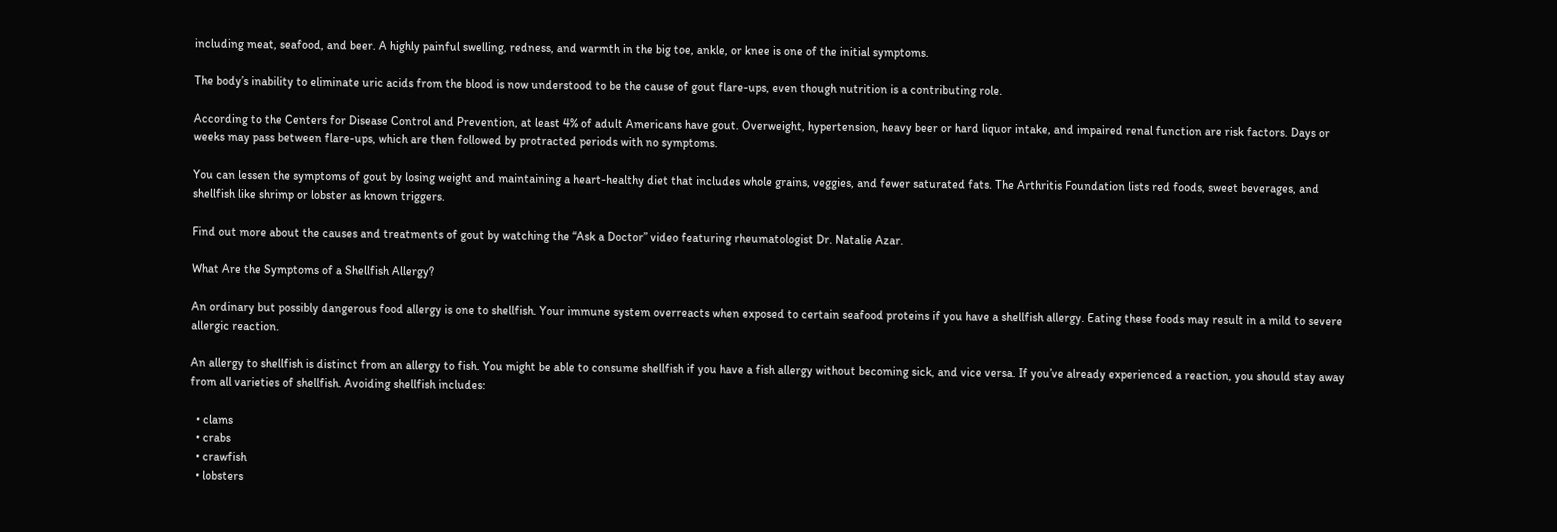including meat, seafood, and beer. A highly painful swelling, redness, and warmth in the big toe, ankle, or knee is one of the initial symptoms.

The body’s inability to eliminate uric acids from the blood is now understood to be the cause of gout flare-ups, even though nutrition is a contributing role.

According to the Centers for Disease Control and Prevention, at least 4% of adult Americans have gout. Overweight, hypertension, heavy beer or hard liquor intake, and impaired renal function are risk factors. Days or weeks may pass between flare-ups, which are then followed by protracted periods with no symptoms.

You can lessen the symptoms of gout by losing weight and maintaining a heart-healthy diet that includes whole grains, veggies, and fewer saturated fats. The Arthritis Foundation lists red foods, sweet beverages, and shellfish like shrimp or lobster as known triggers.

Find out more about the causes and treatments of gout by watching the “Ask a Doctor” video featuring rheumatologist Dr. Natalie Azar.

What Are the Symptoms of a Shellfish Allergy?

An ordinary but possibly dangerous food allergy is one to shellfish. Your immune system overreacts when exposed to certain seafood proteins if you have a shellfish allergy. Eating these foods may result in a mild to severe allergic reaction.

An allergy to shellfish is distinct from an allergy to fish. You might be able to consume shellfish if you have a fish allergy without becoming sick, and vice versa. If you’ve already experienced a reaction, you should stay away from all varieties of shellfish. Avoiding shellfish includes:

  • clams
  • crabs
  • crawfish
  • lobsters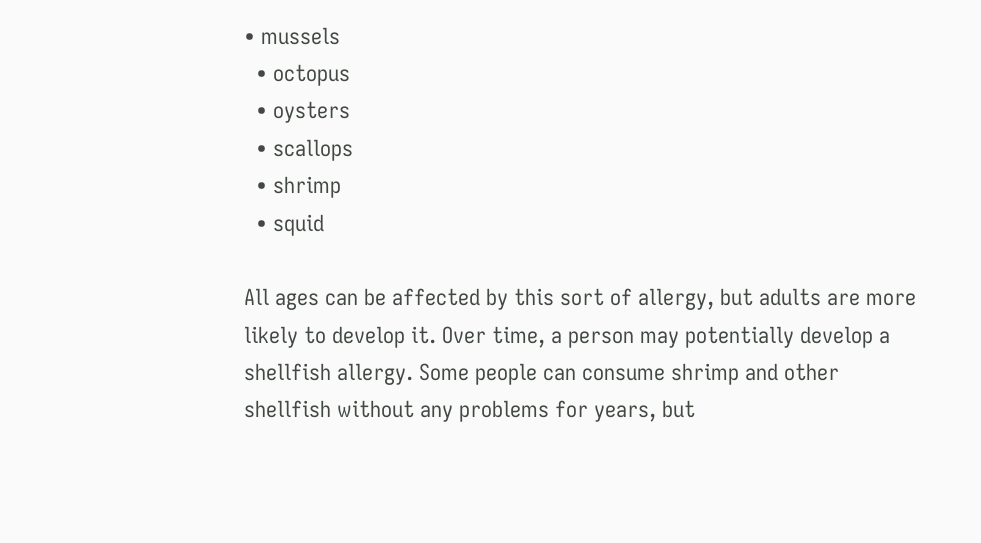• mussels
  • octopus
  • oysters
  • scallops
  • shrimp
  • squid

All ages can be affected by this sort of allergy, but adults are more likely to develop it. Over time, a person may potentially develop a shellfish allergy. Some people can consume shrimp and other shellfish without any problems for years, but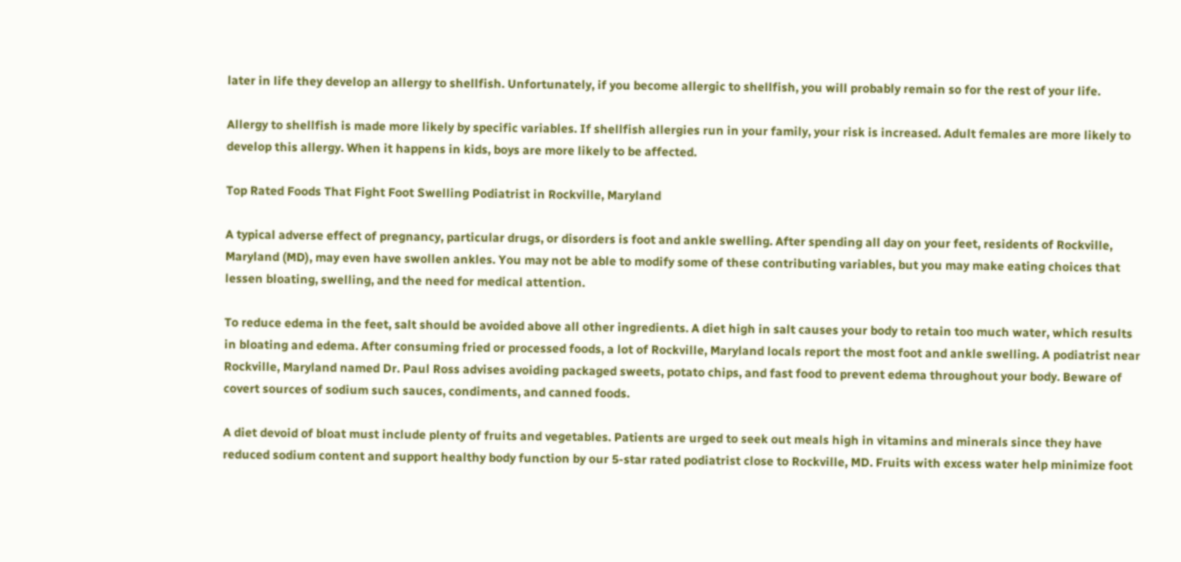later in life they develop an allergy to shellfish. Unfortunately, if you become allergic to shellfish, you will probably remain so for the rest of your life.

Allergy to shellfish is made more likely by specific variables. If shellfish allergies run in your family, your risk is increased. Adult females are more likely to develop this allergy. When it happens in kids, boys are more likely to be affected.

Top Rated Foods That Fight Foot Swelling Podiatrist in Rockville, Maryland

A typical adverse effect of pregnancy, particular drugs, or disorders is foot and ankle swelling. After spending all day on your feet, residents of Rockville, Maryland (MD), may even have swollen ankles. You may not be able to modify some of these contributing variables, but you may make eating choices that lessen bloating, swelling, and the need for medical attention.

To reduce edema in the feet, salt should be avoided above all other ingredients. A diet high in salt causes your body to retain too much water, which results in bloating and edema. After consuming fried or processed foods, a lot of Rockville, Maryland locals report the most foot and ankle swelling. A podiatrist near Rockville, Maryland named Dr. Paul Ross advises avoiding packaged sweets, potato chips, and fast food to prevent edema throughout your body. Beware of covert sources of sodium such sauces, condiments, and canned foods.

A diet devoid of bloat must include plenty of fruits and vegetables. Patients are urged to seek out meals high in vitamins and minerals since they have reduced sodium content and support healthy body function by our 5-star rated podiatrist close to Rockville, MD. Fruits with excess water help minimize foot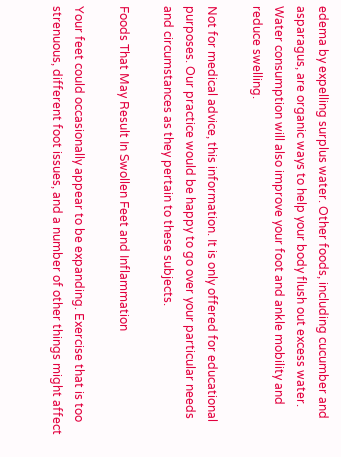edema by expelling surplus water. Other foods, including cucumber and asparagus, are organic ways to help your body flush out excess water. Water consumption will also improve your foot and ankle mobility and reduce swelling.

Not for medical advice, this information. It is only offered for educational purposes. Our practice would be happy to go over your particular needs and circumstances as they pertain to these subjects.

Foods That May Result In Swollen Feet and Inflammation

Your feet could occasionally appear to be expanding. Exercise that is too strenuous, different foot issues, and a number of other things might affect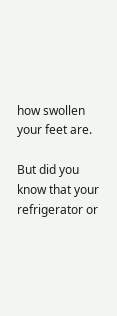how swollen your feet are.

But did you know that your refrigerator or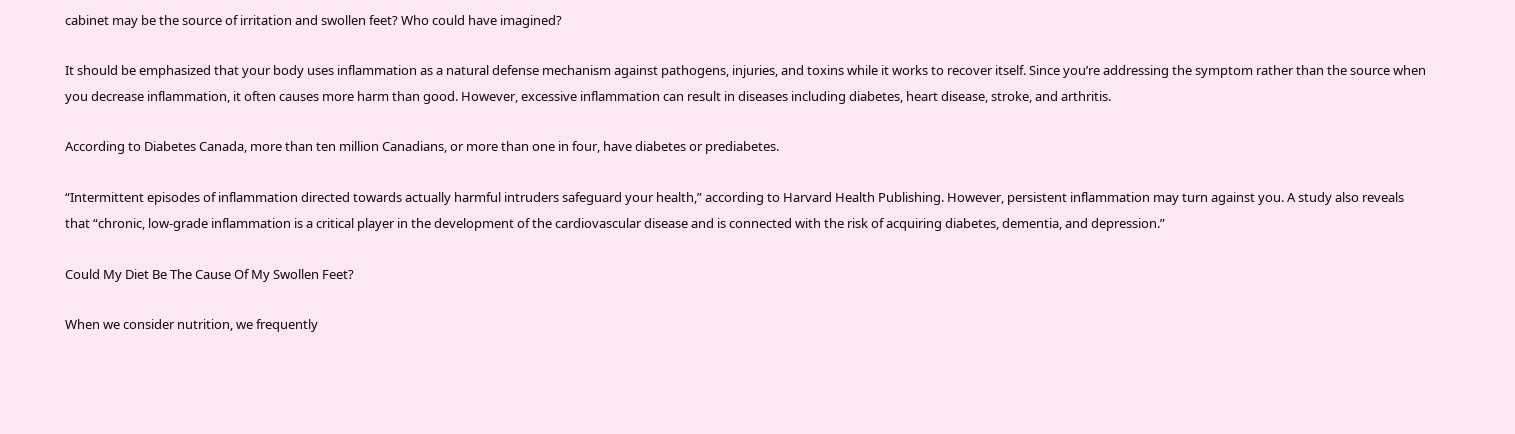cabinet may be the source of irritation and swollen feet? Who could have imagined?

It should be emphasized that your body uses inflammation as a natural defense mechanism against pathogens, injuries, and toxins while it works to recover itself. Since you’re addressing the symptom rather than the source when you decrease inflammation, it often causes more harm than good. However, excessive inflammation can result in diseases including diabetes, heart disease, stroke, and arthritis.

According to Diabetes Canada, more than ten million Canadians, or more than one in four, have diabetes or prediabetes.

“Intermittent episodes of inflammation directed towards actually harmful intruders safeguard your health,” according to Harvard Health Publishing. However, persistent inflammation may turn against you. A study also reveals that “chronic, low-grade inflammation is a critical player in the development of the cardiovascular disease and is connected with the risk of acquiring diabetes, dementia, and depression.”

Could My Diet Be The Cause Of My Swollen Feet?

When we consider nutrition, we frequently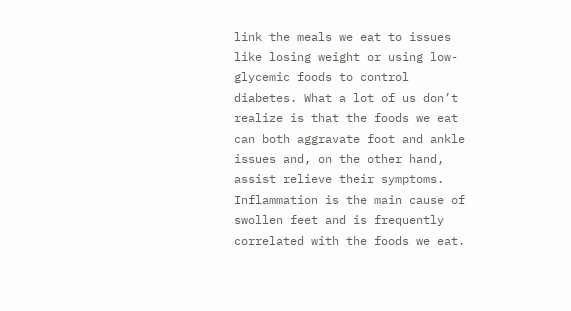link the meals we eat to issues like losing weight or using low-glycemic foods to control diabetes. What a lot of us don’t realize is that the foods we eat can both aggravate foot and ankle issues and, on the other hand, assist relieve their symptoms. Inflammation is the main cause of swollen feet and is frequently correlated with the foods we eat.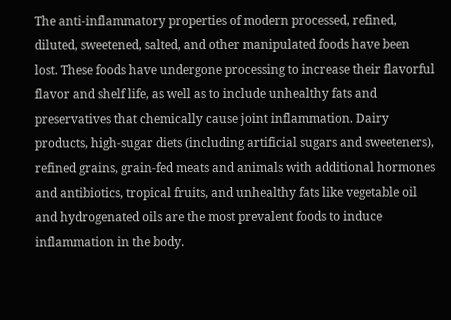The anti-inflammatory properties of modern processed, refined, diluted, sweetened, salted, and other manipulated foods have been lost. These foods have undergone processing to increase their flavorful flavor and shelf life, as well as to include unhealthy fats and preservatives that chemically cause joint inflammation. Dairy products, high-sugar diets (including artificial sugars and sweeteners), refined grains, grain-fed meats and animals with additional hormones and antibiotics, tropical fruits, and unhealthy fats like vegetable oil and hydrogenated oils are the most prevalent foods to induce inflammation in the body.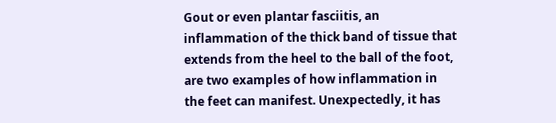Gout or even plantar fasciitis, an inflammation of the thick band of tissue that extends from the heel to the ball of the foot, are two examples of how inflammation in the feet can manifest. Unexpectedly, it has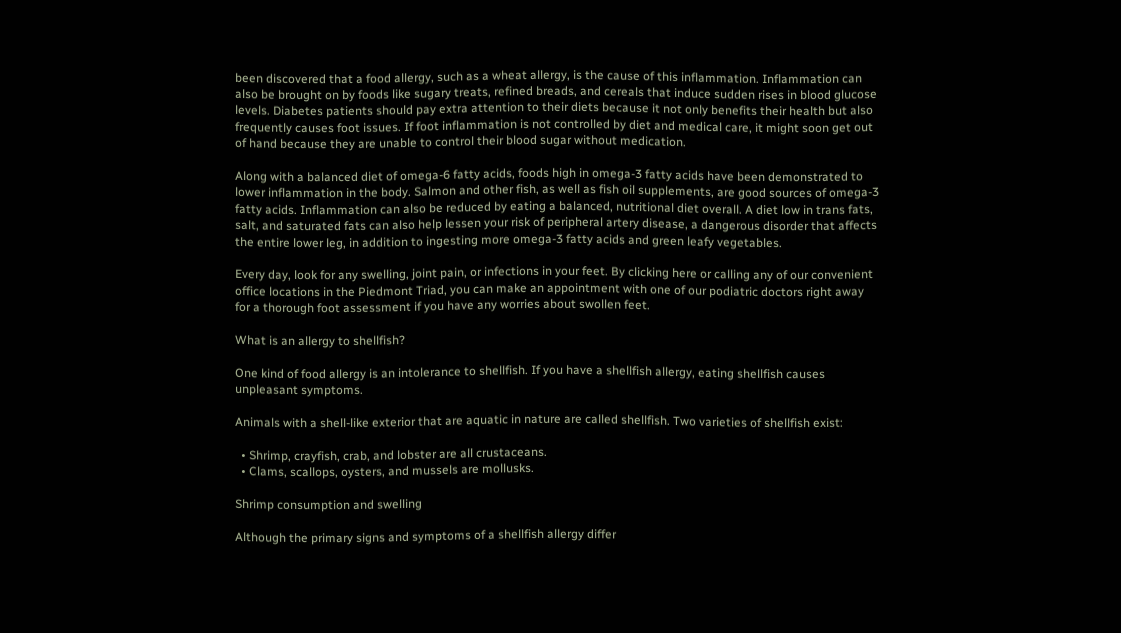been discovered that a food allergy, such as a wheat allergy, is the cause of this inflammation. Inflammation can also be brought on by foods like sugary treats, refined breads, and cereals that induce sudden rises in blood glucose levels. Diabetes patients should pay extra attention to their diets because it not only benefits their health but also frequently causes foot issues. If foot inflammation is not controlled by diet and medical care, it might soon get out of hand because they are unable to control their blood sugar without medication.

Along with a balanced diet of omega-6 fatty acids, foods high in omega-3 fatty acids have been demonstrated to lower inflammation in the body. Salmon and other fish, as well as fish oil supplements, are good sources of omega-3 fatty acids. Inflammation can also be reduced by eating a balanced, nutritional diet overall. A diet low in trans fats, salt, and saturated fats can also help lessen your risk of peripheral artery disease, a dangerous disorder that affects the entire lower leg, in addition to ingesting more omega-3 fatty acids and green leafy vegetables.

Every day, look for any swelling, joint pain, or infections in your feet. By clicking here or calling any of our convenient office locations in the Piedmont Triad, you can make an appointment with one of our podiatric doctors right away for a thorough foot assessment if you have any worries about swollen feet.

What is an allergy to shellfish?

One kind of food allergy is an intolerance to shellfish. If you have a shellfish allergy, eating shellfish causes unpleasant symptoms.

Animals with a shell-like exterior that are aquatic in nature are called shellfish. Two varieties of shellfish exist:

  • Shrimp, crayfish, crab, and lobster are all crustaceans.
  • Clams, scallops, oysters, and mussels are mollusks.

Shrimp consumption and swelling

Although the primary signs and symptoms of a shellfish allergy differ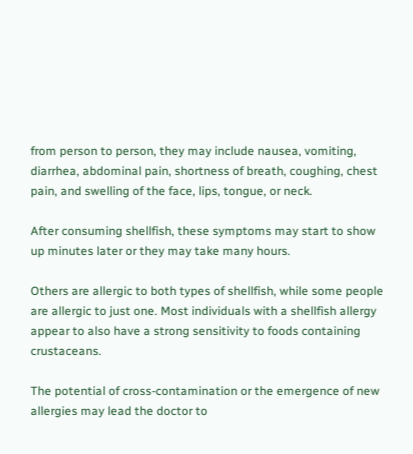from person to person, they may include nausea, vomiting, diarrhea, abdominal pain, shortness of breath, coughing, chest pain, and swelling of the face, lips, tongue, or neck.

After consuming shellfish, these symptoms may start to show up minutes later or they may take many hours.

Others are allergic to both types of shellfish, while some people are allergic to just one. Most individuals with a shellfish allergy appear to also have a strong sensitivity to foods containing crustaceans.

The potential of cross-contamination or the emergence of new allergies may lead the doctor to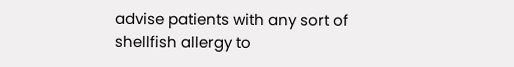advise patients with any sort of shellfish allergy to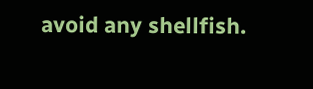avoid any shellfish.